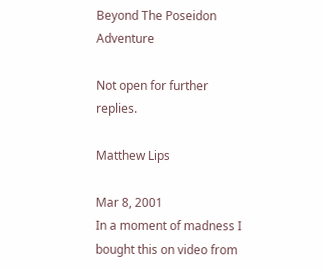Beyond The Poseidon Adventure

Not open for further replies.

Matthew Lips

Mar 8, 2001
In a moment of madness I bought this on video from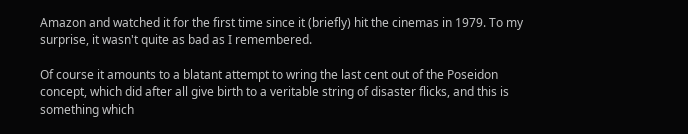Amazon and watched it for the first time since it (briefly) hit the cinemas in 1979. To my surprise, it wasn't quite as bad as I remembered.

Of course it amounts to a blatant attempt to wring the last cent out of the Poseidon concept, which did after all give birth to a veritable string of disaster flicks, and this is something which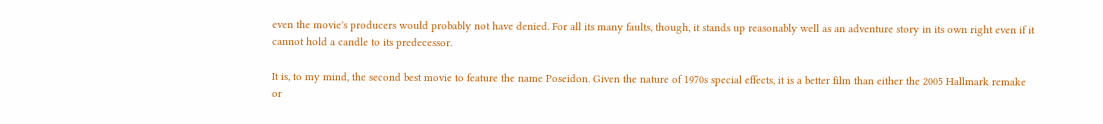even the movie's producers would probably not have denied. For all its many faults, though, it stands up reasonably well as an adventure story in its own right even if it cannot hold a candle to its predecessor.

It is, to my mind, the second best movie to feature the name Poseidon. Given the nature of 1970s special effects, it is a better film than either the 2005 Hallmark remake or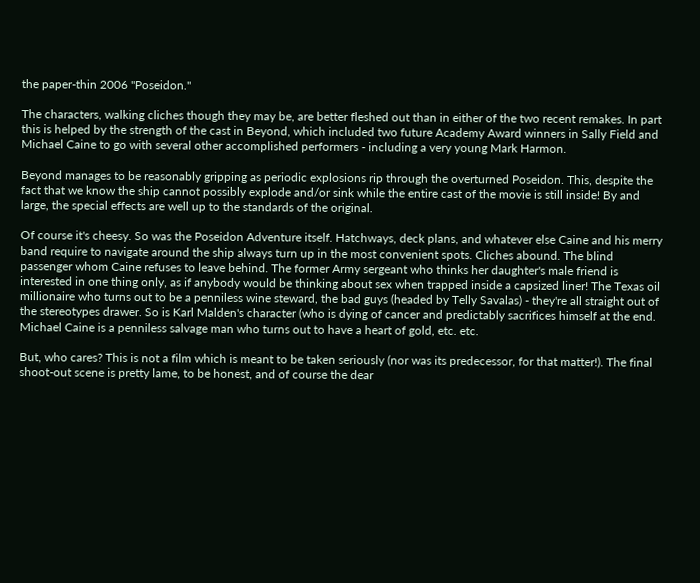the paper-thin 2006 "Poseidon."

The characters, walking cliches though they may be, are better fleshed out than in either of the two recent remakes. In part this is helped by the strength of the cast in Beyond, which included two future Academy Award winners in Sally Field and Michael Caine to go with several other accomplished performers - including a very young Mark Harmon.

Beyond manages to be reasonably gripping as periodic explosions rip through the overturned Poseidon. This, despite the fact that we know the ship cannot possibly explode and/or sink while the entire cast of the movie is still inside! By and large, the special effects are well up to the standards of the original.

Of course it's cheesy. So was the Poseidon Adventure itself. Hatchways, deck plans, and whatever else Caine and his merry band require to navigate around the ship always turn up in the most convenient spots. Cliches abound. The blind passenger whom Caine refuses to leave behind. The former Army sergeant who thinks her daughter's male friend is interested in one thing only, as if anybody would be thinking about sex when trapped inside a capsized liner! The Texas oil millionaire who turns out to be a penniless wine steward, the bad guys (headed by Telly Savalas) - they're all straight out of the stereotypes drawer. So is Karl Malden's character (who is dying of cancer and predictably sacrifices himself at the end. Michael Caine is a penniless salvage man who turns out to have a heart of gold, etc. etc.

But, who cares? This is not a film which is meant to be taken seriously (nor was its predecessor, for that matter!). The final shoot-out scene is pretty lame, to be honest, and of course the dear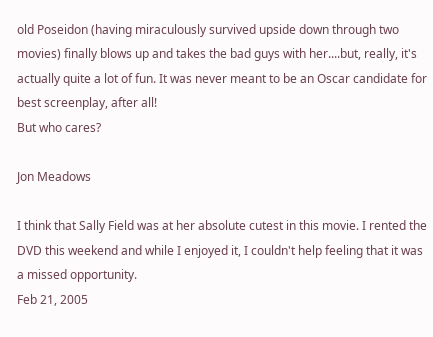old Poseidon (having miraculously survived upside down through two movies) finally blows up and takes the bad guys with her....but, really, it's actually quite a lot of fun. It was never meant to be an Oscar candidate for best screenplay, after all!
But who cares?

Jon Meadows

I think that Sally Field was at her absolute cutest in this movie. I rented the DVD this weekend and while I enjoyed it, I couldn't help feeling that it was a missed opportunity.
Feb 21, 2005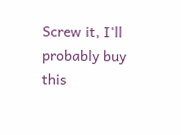Screw it, I'll probably buy this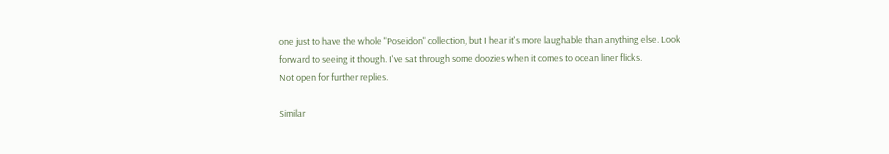one just to have the whole "Poseidon" collection, but I hear it's more laughable than anything else. Look forward to seeing it though. I've sat through some doozies when it comes to ocean liner flicks.
Not open for further replies.

Similar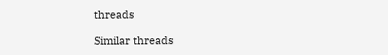threads

Similar threads